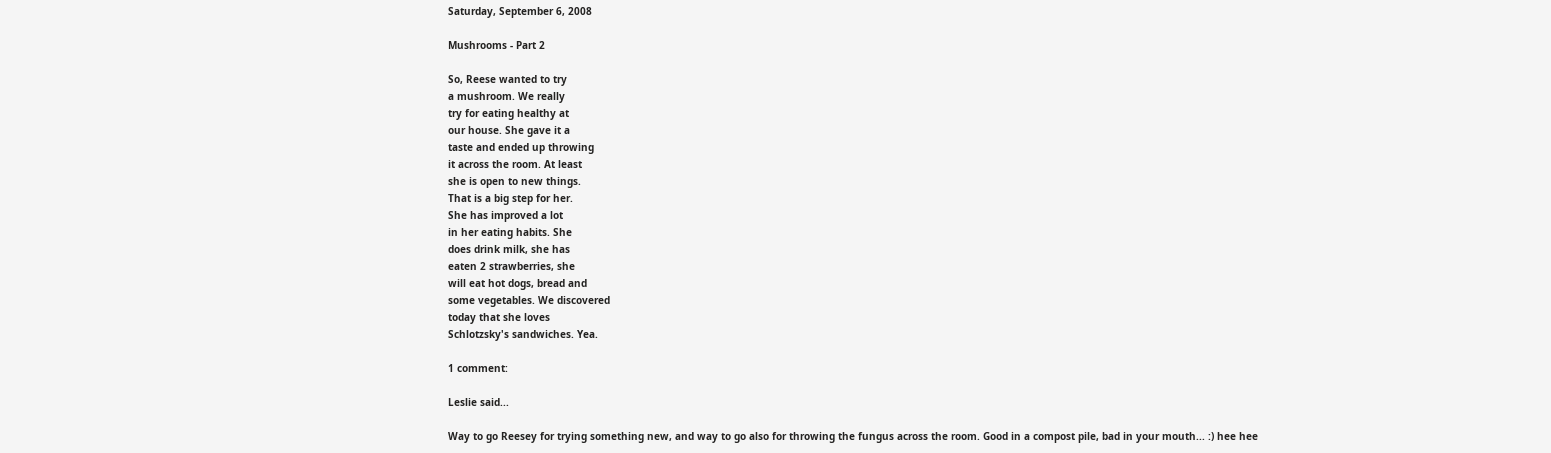Saturday, September 6, 2008

Mushrooms - Part 2

So, Reese wanted to try
a mushroom. We really
try for eating healthy at
our house. She gave it a
taste and ended up throwing
it across the room. At least
she is open to new things.
That is a big step for her.
She has improved a lot
in her eating habits. She
does drink milk, she has
eaten 2 strawberries, she
will eat hot dogs, bread and
some vegetables. We discovered
today that she loves
Schlotzsky's sandwiches. Yea.

1 comment:

Leslie said...

Way to go Reesey for trying something new, and way to go also for throwing the fungus across the room. Good in a compost pile, bad in your mouth... :) hee hee